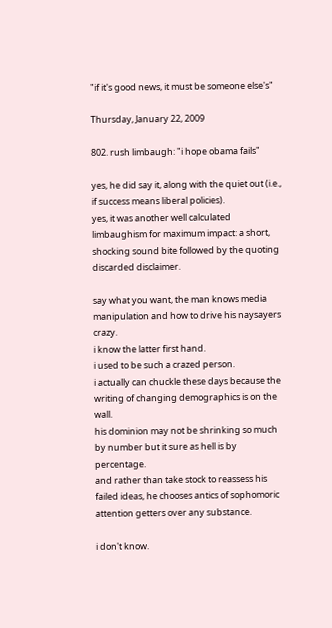"if it's good news, it must be someone else's"

Thursday, January 22, 2009

802. rush limbaugh: "i hope obama fails"

yes, he did say it, along with the quiet out (i.e., if success means liberal policies).
yes, it was another well calculated limbaughism for maximum impact: a short, shocking sound bite followed by the quoting discarded disclaimer.

say what you want, the man knows media manipulation and how to drive his naysayers crazy.
i know the latter first hand.
i used to be such a crazed person.
i actually can chuckle these days because the writing of changing demographics is on the wall.
his dominion may not be shrinking so much by number but it sure as hell is by percentage.
and rather than take stock to reassess his failed ideas, he chooses antics of sophomoric attention getters over any substance.

i don't know.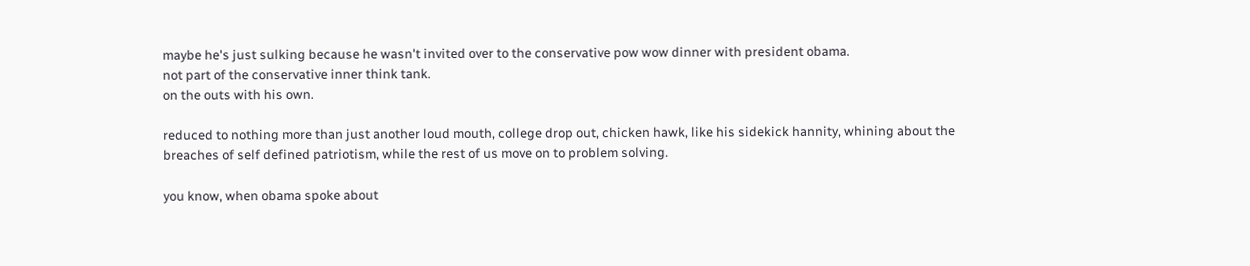maybe he's just sulking because he wasn't invited over to the conservative pow wow dinner with president obama.
not part of the conservative inner think tank.
on the outs with his own.

reduced to nothing more than just another loud mouth, college drop out, chicken hawk, like his sidekick hannity, whining about the breaches of self defined patriotism, while the rest of us move on to problem solving.

you know, when obama spoke about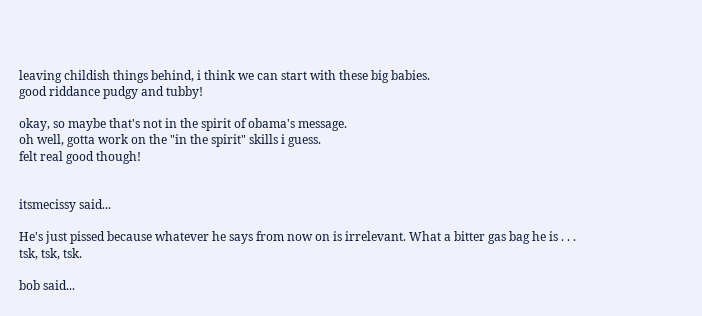leaving childish things behind, i think we can start with these big babies.
good riddance pudgy and tubby!

okay, so maybe that's not in the spirit of obama's message.
oh well, gotta work on the "in the spirit" skills i guess.
felt real good though!


itsmecissy said...

He's just pissed because whatever he says from now on is irrelevant. What a bitter gas bag he is . . . tsk, tsk, tsk.

bob said...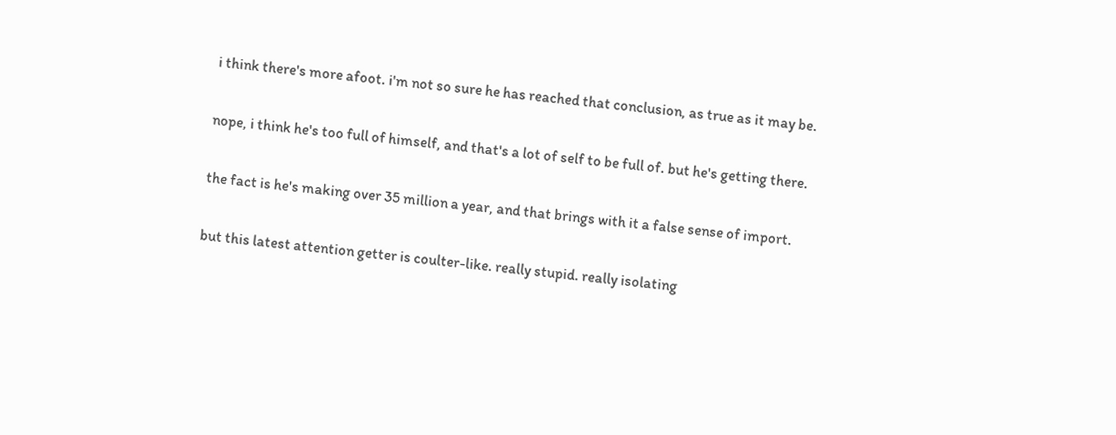i think there's more afoot. i'm not so sure he has reached that conclusion, as true as it may be.

nope, i think he's too full of himself, and that's a lot of self to be full of. but he's getting there.

the fact is he's making over 35 million a year, and that brings with it a false sense of import.

but this latest attention getter is coulter-like. really stupid. really isolating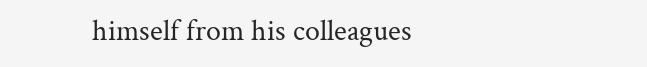himself from his colleagues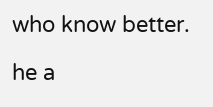who know better.

he a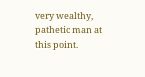very wealthy, pathetic man at this point.